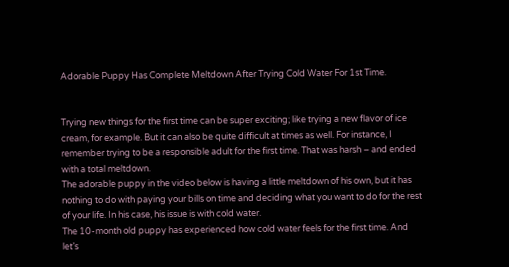Adorable Puppy Has Complete Meltdown After Trying Cold Water For 1st Time.


Trying new things for the first time can be super exciting; like trying a new flavor of ice cream, for example. But it can also be quite difficult at times as well. For instance, I remember trying to be a responsible adult for the first time. That was harsh – and ended with a total meltdown.
The adorable puppy in the video below is having a little meltdown of his own, but it has nothing to do with paying your bills on time and deciding what you want to do for the rest of your life. In his case, his issue is with cold water.
The 10-month old puppy has experienced how cold water feels for the first time. And let’s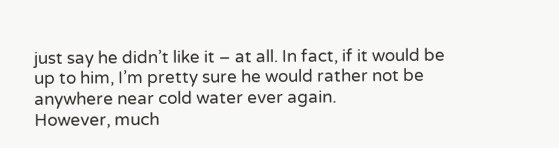just say he didn’t like it – at all. In fact, if it would be up to him, I’m pretty sure he would rather not be anywhere near cold water ever again.
However, much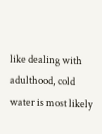like dealing with adulthood, cold water is most likely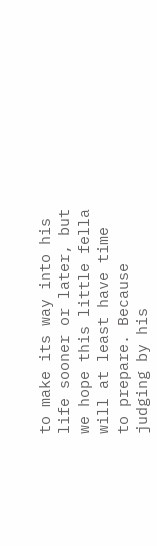to make its way into his life sooner or later, but we hope this little fella will at least have time to prepare. Because judging by his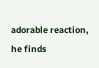adorable reaction, he finds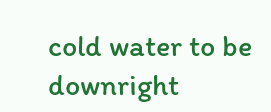cold water to be downright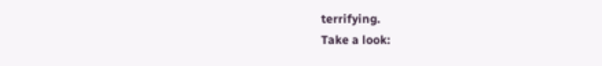terrifying.
Take a look: